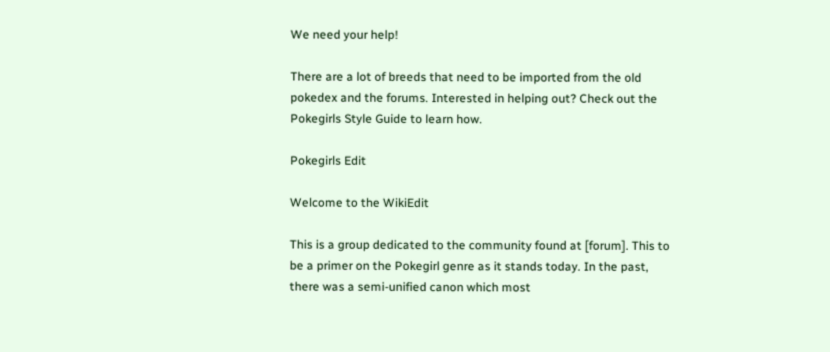We need your help!

There are a lot of breeds that need to be imported from the old pokedex and the forums. Interested in helping out? Check out the Pokegirls Style Guide to learn how.

Pokegirls Edit

Welcome to the WikiEdit

This is a group dedicated to the community found at [forum]. This to be a primer on the Pokegirl genre as it stands today. In the past, there was a semi-unified canon which most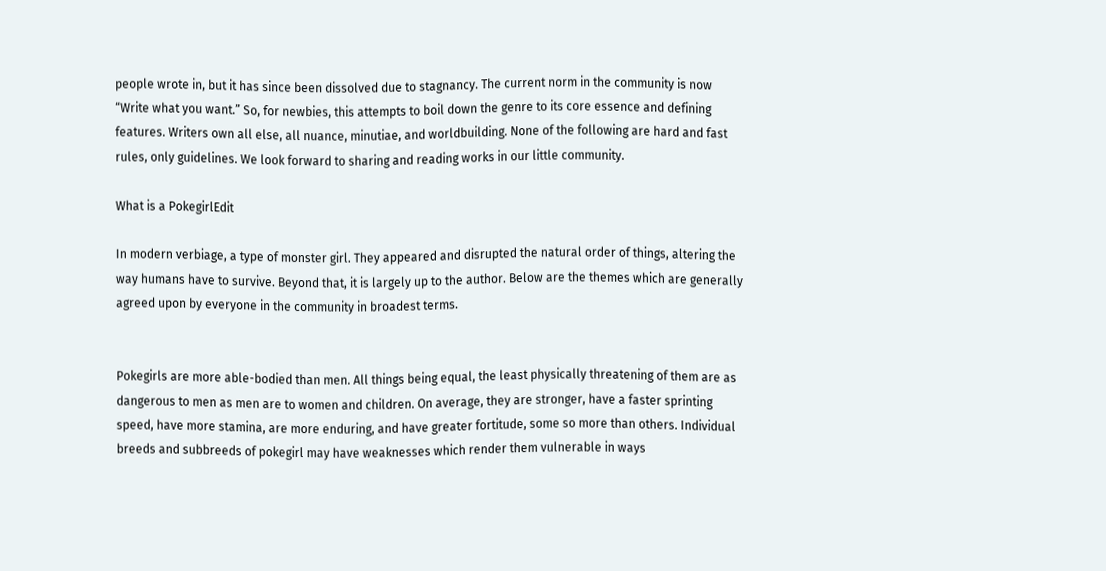people wrote in, but it has since been dissolved due to stagnancy. The current norm in the community is now “Write what you want.” So, for newbies, this attempts to boil down the genre to its core essence and defining features. Writers own all else, all nuance, minutiae, and worldbuilding. None of the following are hard and fast rules, only guidelines. We look forward to sharing and reading works in our little community.

What is a PokegirlEdit

In modern verbiage, a type of monster girl. They appeared and disrupted the natural order of things, altering the way humans have to survive. Beyond that, it is largely up to the author. Below are the themes which are generally agreed upon by everyone in the community in broadest terms.


Pokegirls are more able-bodied than men. All things being equal, the least physically threatening of them are as dangerous to men as men are to women and children. On average, they are stronger, have a faster sprinting speed, have more stamina, are more enduring, and have greater fortitude, some so more than others. Individual breeds and subbreeds of pokegirl may have weaknesses which render them vulnerable in ways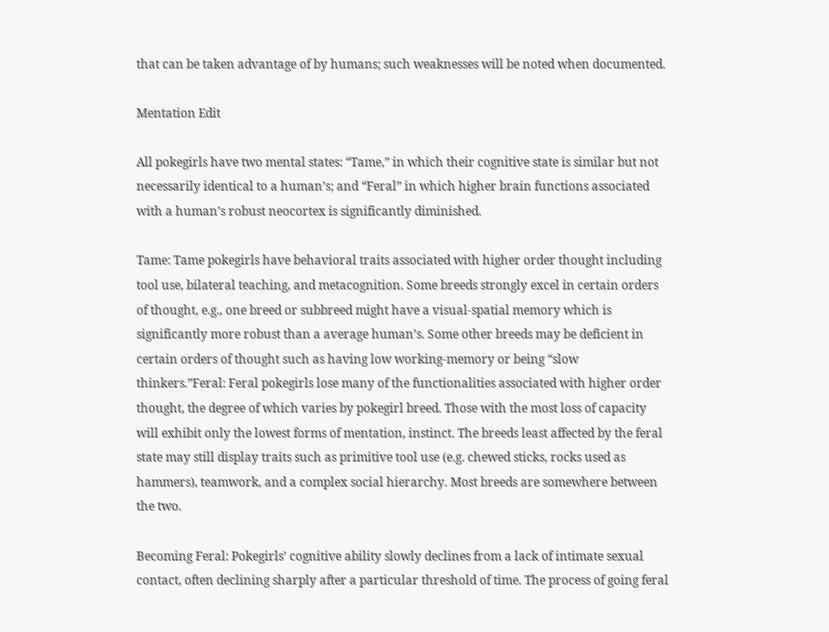that can be taken advantage of by humans; such weaknesses will be noted when documented.

Mentation Edit

All pokegirls have two mental states: “Tame,” in which their cognitive state is similar but not necessarily identical to a human’s; and “Feral” in which higher brain functions associated with a human’s robust neocortex is significantly diminished.

Tame: Tame pokegirls have behavioral traits associated with higher order thought including tool use, bilateral teaching, and metacognition. Some breeds strongly excel in certain orders of thought, e.g., one breed or subbreed might have a visual-spatial memory which is significantly more robust than a average human’s. Some other breeds may be deficient in certain orders of thought such as having low working-memory or being “slow thinkers.”Feral: Feral pokegirls lose many of the functionalities associated with higher order thought, the degree of which varies by pokegirl breed. Those with the most loss of capacity will exhibit only the lowest forms of mentation, instinct. The breeds least affected by the feral state may still display traits such as primitive tool use (e.g. chewed sticks, rocks used as hammers), teamwork, and a complex social hierarchy. Most breeds are somewhere between the two.

Becoming Feral: Pokegirls’ cognitive ability slowly declines from a lack of intimate sexual contact, often declining sharply after a particular threshold of time. The process of going feral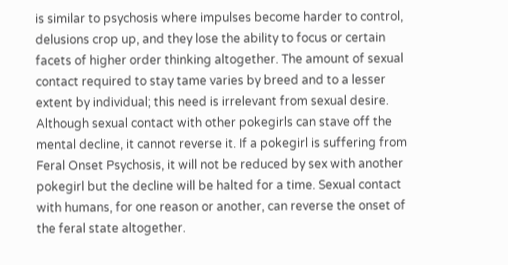is similar to psychosis where impulses become harder to control, delusions crop up, and they lose the ability to focus or certain facets of higher order thinking altogether. The amount of sexual contact required to stay tame varies by breed and to a lesser extent by individual; this need is irrelevant from sexual desire. Although sexual contact with other pokegirls can stave off the mental decline, it cannot reverse it. If a pokegirl is suffering from Feral Onset Psychosis, it will not be reduced by sex with another pokegirl but the decline will be halted for a time. Sexual contact with humans, for one reason or another, can reverse the onset of the feral state altogether.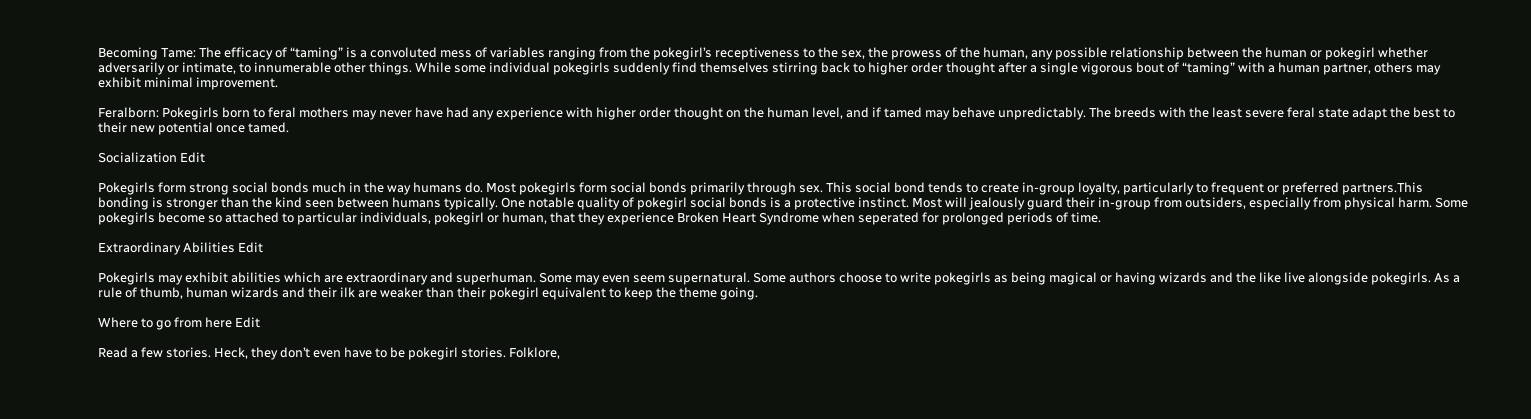Becoming Tame: The efficacy of “taming” is a convoluted mess of variables ranging from the pokegirl’s receptiveness to the sex, the prowess of the human, any possible relationship between the human or pokegirl whether adversarily or intimate, to innumerable other things. While some individual pokegirls suddenly find themselves stirring back to higher order thought after a single vigorous bout of “taming” with a human partner, others may exhibit minimal improvement.

Feralborn: Pokegirls born to feral mothers may never have had any experience with higher order thought on the human level, and if tamed may behave unpredictably. The breeds with the least severe feral state adapt the best to their new potential once tamed.

Socialization Edit

Pokegirls form strong social bonds much in the way humans do. Most pokegirls form social bonds primarily through sex. This social bond tends to create in-group loyalty, particularly to frequent or preferred partners.This bonding is stronger than the kind seen between humans typically. One notable quality of pokegirl social bonds is a protective instinct. Most will jealously guard their in-group from outsiders, especially from physical harm. Some pokegirls become so attached to particular individuals, pokegirl or human, that they experience Broken Heart Syndrome when seperated for prolonged periods of time.

Extraordinary Abilities Edit

Pokegirls may exhibit abilities which are extraordinary and superhuman. Some may even seem supernatural. Some authors choose to write pokegirls as being magical or having wizards and the like live alongside pokegirls. As a rule of thumb, human wizards and their ilk are weaker than their pokegirl equivalent to keep the theme going.

Where to go from here Edit

Read a few stories. Heck, they don’t even have to be pokegirl stories. Folklore,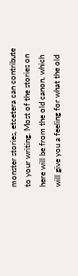monster stories, etcetera can contribute to your writing. Most of the stories on here will be from the old canon, which will give you a feeling for what the old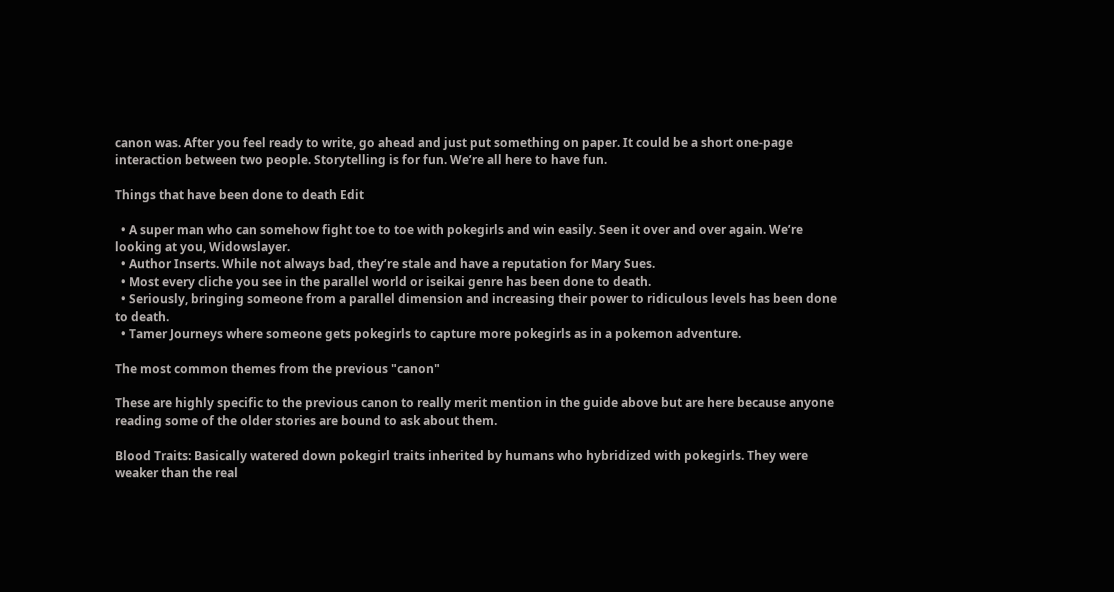canon was. After you feel ready to write, go ahead and just put something on paper. It could be a short one-page interaction between two people. Storytelling is for fun. We’re all here to have fun.

Things that have been done to death Edit

  • A super man who can somehow fight toe to toe with pokegirls and win easily. Seen it over and over again. We’re looking at you, Widowslayer.
  • Author Inserts. While not always bad, they’re stale and have a reputation for Mary Sues.
  • Most every cliche you see in the parallel world or iseikai genre has been done to death.
  • Seriously, bringing someone from a parallel dimension and increasing their power to ridiculous levels has been done to death.
  • Tamer Journeys where someone gets pokegirls to capture more pokegirls as in a pokemon adventure.

The most common themes from the previous "canon"

These are highly specific to the previous canon to really merit mention in the guide above but are here because anyone reading some of the older stories are bound to ask about them.

Blood Traits: Basically watered down pokegirl traits inherited by humans who hybridized with pokegirls. They were weaker than the real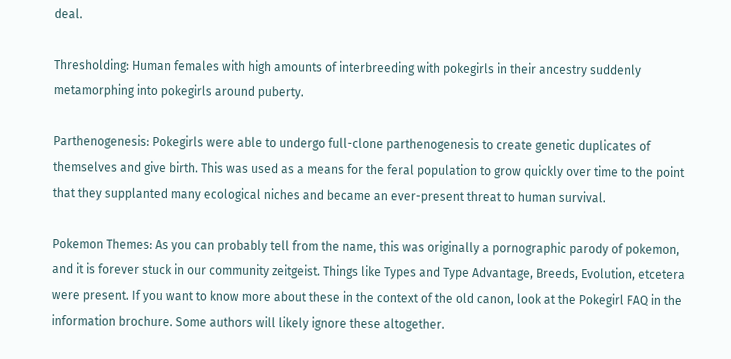deal.

Thresholding: Human females with high amounts of interbreeding with pokegirls in their ancestry suddenly metamorphing into pokegirls around puberty.

Parthenogenesis: Pokegirls were able to undergo full-clone parthenogenesis to create genetic duplicates of themselves and give birth. This was used as a means for the feral population to grow quickly over time to the point that they supplanted many ecological niches and became an ever-present threat to human survival.

Pokemon Themes: As you can probably tell from the name, this was originally a pornographic parody of pokemon, and it is forever stuck in our community zeitgeist. Things like Types and Type Advantage, Breeds, Evolution, etcetera were present. If you want to know more about these in the context of the old canon, look at the Pokegirl FAQ in the information brochure. Some authors will likely ignore these altogether.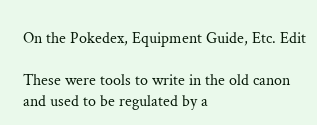On the Pokedex, Equipment Guide, Etc. Edit

These were tools to write in the old canon and used to be regulated by a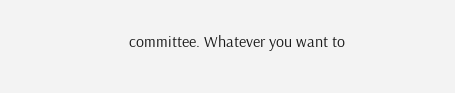committee. Whatever you want to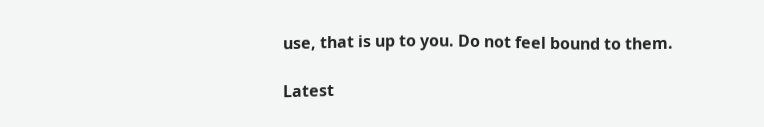use, that is up to you. Do not feel bound to them.

Latest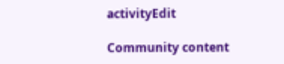activityEdit

Community content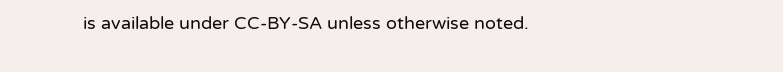is available under CC-BY-SA unless otherwise noted.